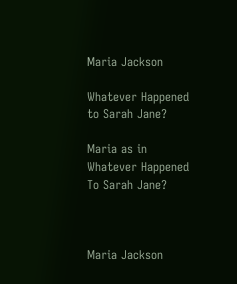Maria Jackson

Whatever Happened to Sarah Jane?

Maria as in Whatever Happened To Sarah Jane?



Maria Jackson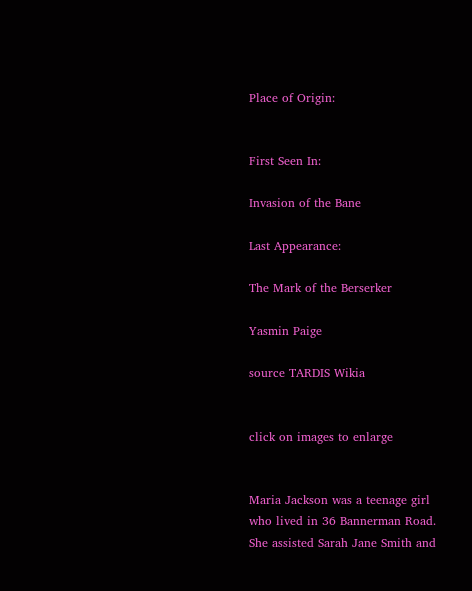Place of Origin:


First Seen In:

Invasion of the Bane

Last Appearance:

The Mark of the Berserker

Yasmin Paige

source TARDIS Wikia


click on images to enlarge


Maria Jackson was a teenage girl who lived in 36 Bannerman Road. She assisted Sarah Jane Smith and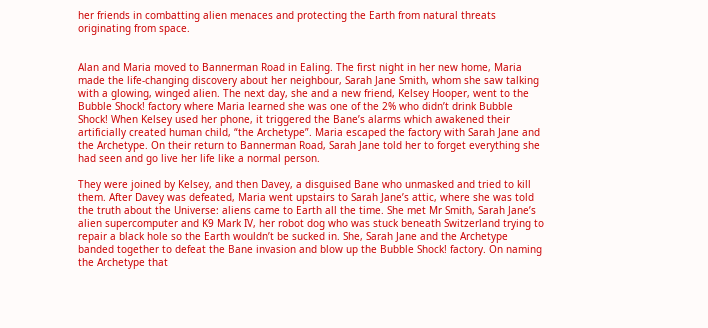her friends in combatting alien menaces and protecting the Earth from natural threats originating from space.


Alan and Maria moved to Bannerman Road in Ealing. The first night in her new home, Maria made the life-changing discovery about her neighbour, Sarah Jane Smith, whom she saw talking with a glowing, winged alien. The next day, she and a new friend, Kelsey Hooper, went to the Bubble Shock! factory where Maria learned she was one of the 2% who didn’t drink Bubble Shock! When Kelsey used her phone, it triggered the Bane’s alarms which awakened their artificially created human child, “the Archetype”. Maria escaped the factory with Sarah Jane and the Archetype. On their return to Bannerman Road, Sarah Jane told her to forget everything she had seen and go live her life like a normal person.

They were joined by Kelsey, and then Davey, a disguised Bane who unmasked and tried to kill them. After Davey was defeated, Maria went upstairs to Sarah Jane’s attic, where she was told the truth about the Universe: aliens came to Earth all the time. She met Mr Smith, Sarah Jane’s alien supercomputer and K9 Mark IV, her robot dog who was stuck beneath Switzerland trying to repair a black hole so the Earth wouldn’t be sucked in. She, Sarah Jane and the Archetype banded together to defeat the Bane invasion and blow up the Bubble Shock! factory. On naming the Archetype that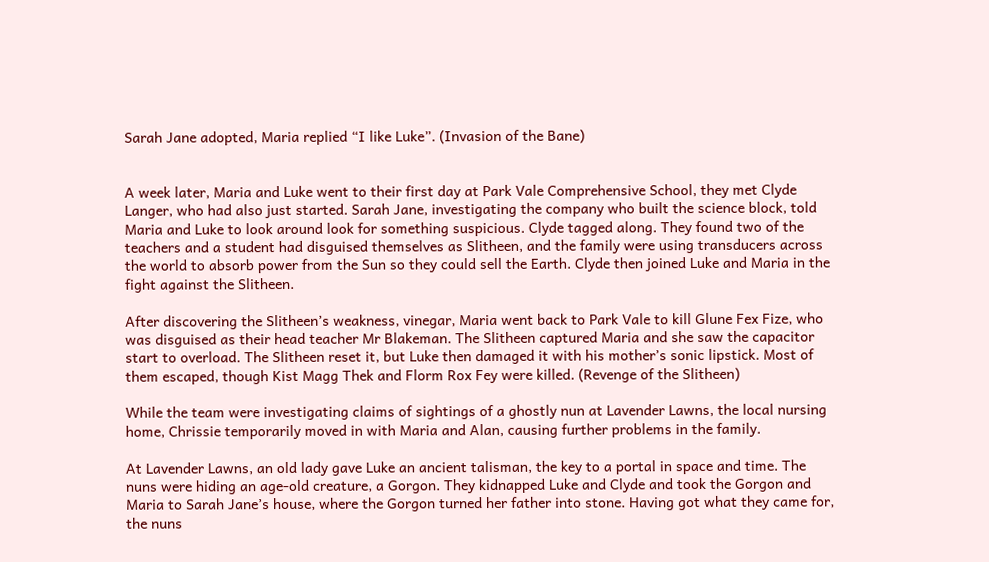Sarah Jane adopted, Maria replied “I like Luke”. (Invasion of the Bane)


A week later, Maria and Luke went to their first day at Park Vale Comprehensive School, they met Clyde Langer, who had also just started. Sarah Jane, investigating the company who built the science block, told Maria and Luke to look around look for something suspicious. Clyde tagged along. They found two of the teachers and a student had disguised themselves as Slitheen, and the family were using transducers across the world to absorb power from the Sun so they could sell the Earth. Clyde then joined Luke and Maria in the fight against the Slitheen.

After discovering the Slitheen’s weakness, vinegar, Maria went back to Park Vale to kill Glune Fex Fize, who was disguised as their head teacher Mr Blakeman. The Slitheen captured Maria and she saw the capacitor start to overload. The Slitheen reset it, but Luke then damaged it with his mother’s sonic lipstick. Most of them escaped, though Kist Magg Thek and Florm Rox Fey were killed. (Revenge of the Slitheen)

While the team were investigating claims of sightings of a ghostly nun at Lavender Lawns, the local nursing home, Chrissie temporarily moved in with Maria and Alan, causing further problems in the family.

At Lavender Lawns, an old lady gave Luke an ancient talisman, the key to a portal in space and time. The nuns were hiding an age-old creature, a Gorgon. They kidnapped Luke and Clyde and took the Gorgon and Maria to Sarah Jane’s house, where the Gorgon turned her father into stone. Having got what they came for, the nuns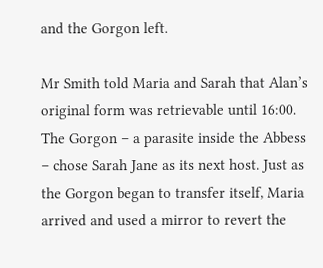and the Gorgon left.

Mr Smith told Maria and Sarah that Alan’s original form was retrievable until 16:00. The Gorgon – a parasite inside the Abbess – chose Sarah Jane as its next host. Just as the Gorgon began to transfer itself, Maria arrived and used a mirror to revert the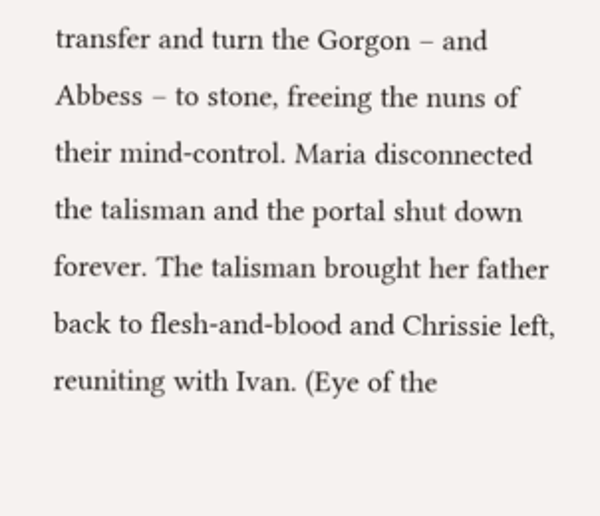transfer and turn the Gorgon – and Abbess – to stone, freeing the nuns of their mind-control. Maria disconnected the talisman and the portal shut down forever. The talisman brought her father back to flesh-and-blood and Chrissie left, reuniting with Ivan. (Eye of the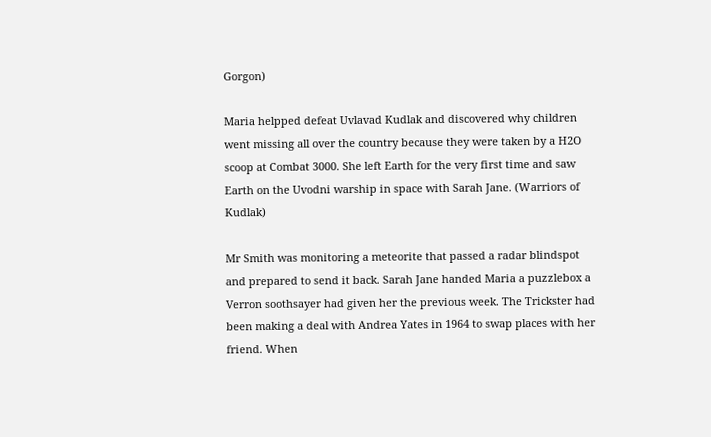Gorgon)

Maria helpped defeat Uvlavad Kudlak and discovered why children went missing all over the country because they were taken by a H2O scoop at Combat 3000. She left Earth for the very first time and saw Earth on the Uvodni warship in space with Sarah Jane. (Warriors of Kudlak)

Mr Smith was monitoring a meteorite that passed a radar blindspot and prepared to send it back. Sarah Jane handed Maria a puzzlebox a Verron soothsayer had given her the previous week. The Trickster had been making a deal with Andrea Yates in 1964 to swap places with her friend. When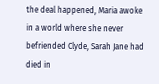the deal happened, Maria awoke in a world where she never befriended Clyde, Sarah Jane had died in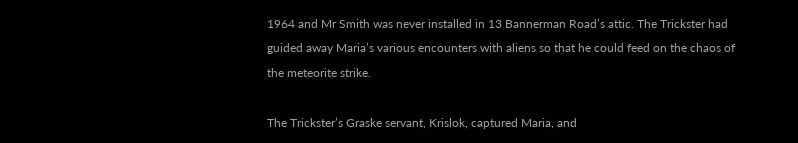1964 and Mr Smith was never installed in 13 Bannerman Road’s attic. The Trickster had guided away Maria’s various encounters with aliens so that he could feed on the chaos of the meteorite strike.

The Trickster’s Graske servant, Krislok, captured Maria, and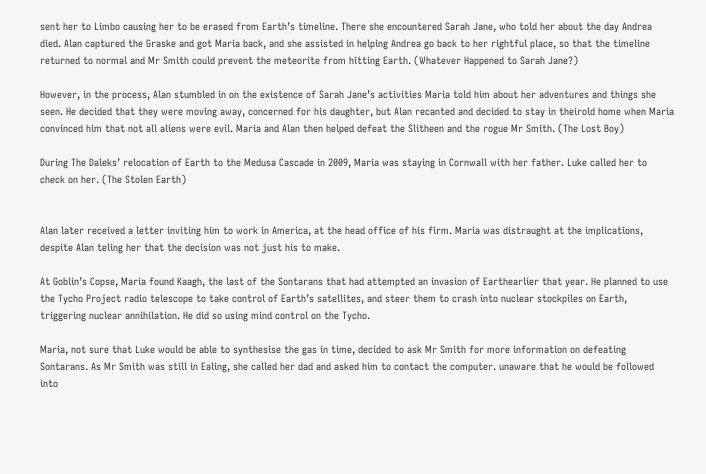sent her to Limbo causing her to be erased from Earth’s timeline. There she encountered Sarah Jane, who told her about the day Andrea died. Alan captured the Graske and got Maria back, and she assisted in helping Andrea go back to her rightful place, so that the timeline returned to normal and Mr Smith could prevent the meteorite from hitting Earth. (Whatever Happened to Sarah Jane?)

However, in the process, Alan stumbled in on the existence of Sarah Jane’s activities Maria told him about her adventures and things she seen. He decided that they were moving away, concerned for his daughter, but Alan recanted and decided to stay in theirold home when Maria convinced him that not all aliens were evil. Maria and Alan then helped defeat the Slitheen and the rogue Mr Smith. (The Lost Boy)

During The Daleks’ relocation of Earth to the Medusa Cascade in 2009, Maria was staying in Cornwall with her father. Luke called her to check on her. (The Stolen Earth)


Alan later received a letter inviting him to work in America, at the head office of his firm. Maria was distraught at the implications, despite Alan teling her that the decision was not just his to make.

At Goblin’s Copse, Maria found Kaagh, the last of the Sontarans that had attempted an invasion of Earthearlier that year. He planned to use the Tycho Project radio telescope to take control of Earth’s satellites, and steer them to crash into nuclear stockpiles on Earth, triggering nuclear annihilation. He did so using mind control on the Tycho.

Maria, not sure that Luke would be able to synthesise the gas in time, decided to ask Mr Smith for more information on defeating Sontarans. As Mr Smith was still in Ealing, she called her dad and asked him to contact the computer. unaware that he would be followed into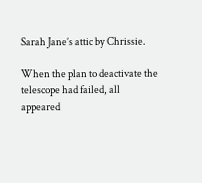Sarah Jane’s attic by Chrissie.

When the plan to deactivate the telescope had failed, all appeared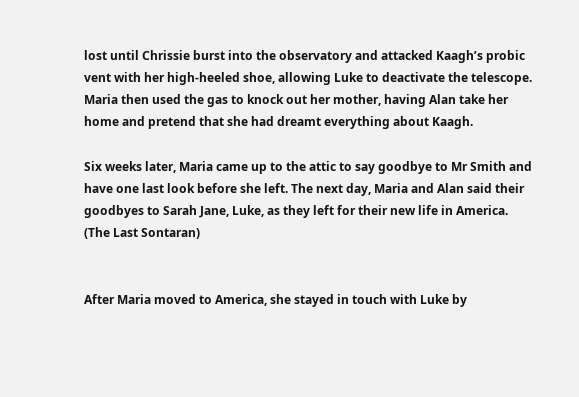lost until Chrissie burst into the observatory and attacked Kaagh’s probic vent with her high-heeled shoe, allowing Luke to deactivate the telescope. Maria then used the gas to knock out her mother, having Alan take her home and pretend that she had dreamt everything about Kaagh.

Six weeks later, Maria came up to the attic to say goodbye to Mr Smith and have one last look before she left. The next day, Maria and Alan said their goodbyes to Sarah Jane, Luke, as they left for their new life in America. (The Last Sontaran)


After Maria moved to America, she stayed in touch with Luke by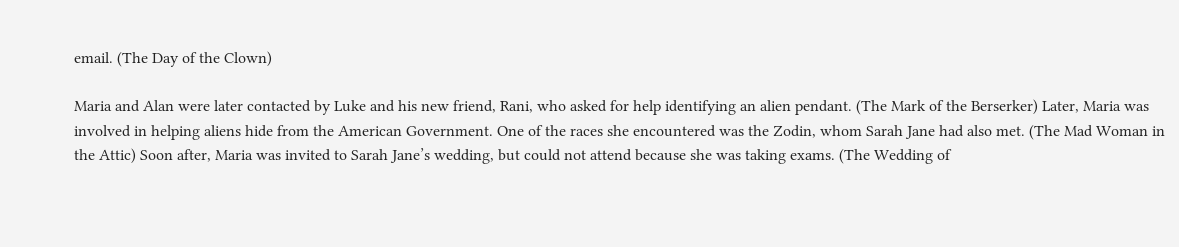email. (The Day of the Clown)

Maria and Alan were later contacted by Luke and his new friend, Rani, who asked for help identifying an alien pendant. (The Mark of the Berserker) Later, Maria was involved in helping aliens hide from the American Government. One of the races she encountered was the Zodin, whom Sarah Jane had also met. (The Mad Woman in the Attic) Soon after, Maria was invited to Sarah Jane’s wedding, but could not attend because she was taking exams. (The Wedding of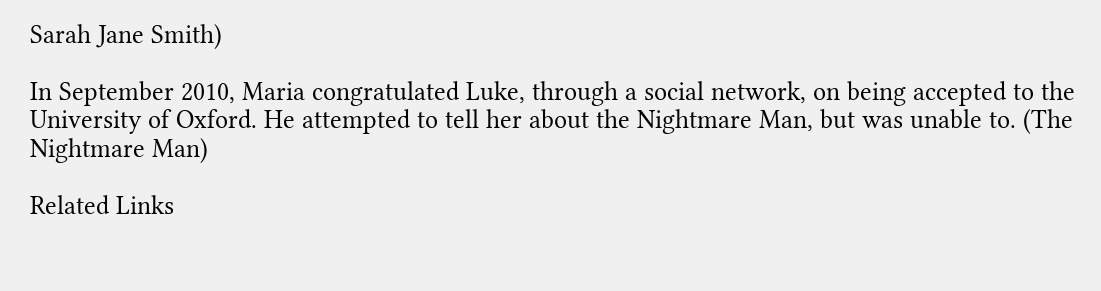Sarah Jane Smith)

In September 2010, Maria congratulated Luke, through a social network, on being accepted to the University of Oxford. He attempted to tell her about the Nightmare Man, but was unable to. (The Nightmare Man)

Related Links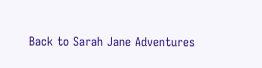Back to Sarah Jane Adventures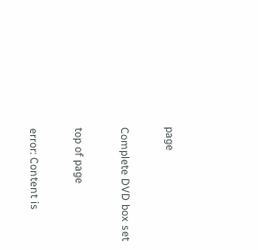page

Complete DVD box set

top of page

error: Content is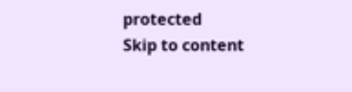protected
Skip to content